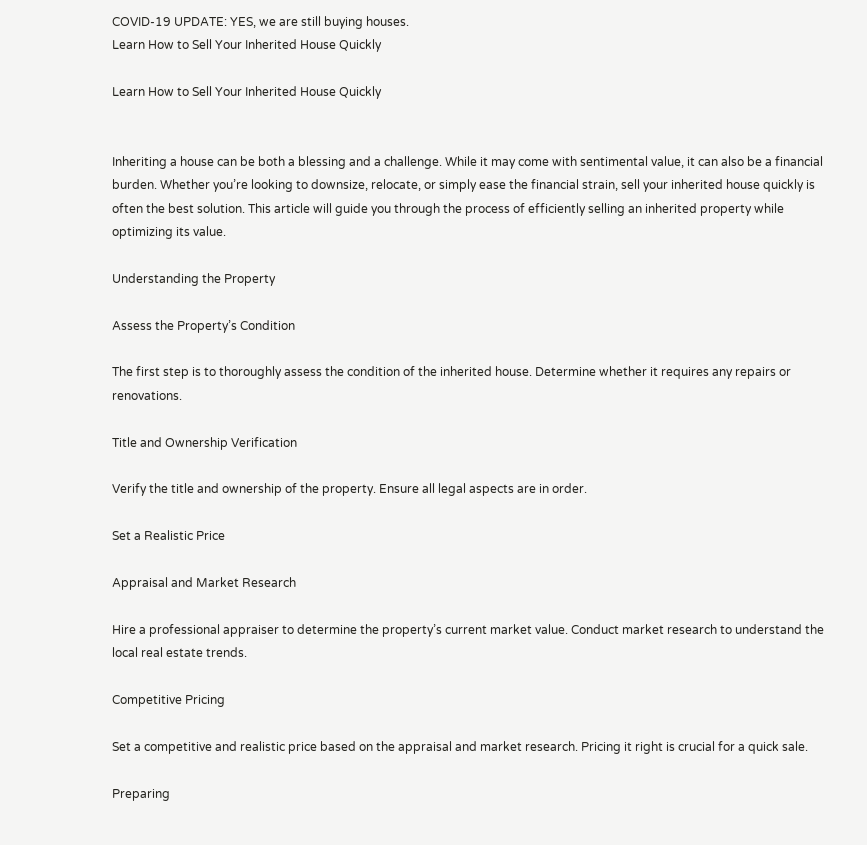COVID-19 UPDATE: YES, we are still buying houses.
Learn How to Sell Your Inherited House Quickly

Learn How to Sell Your Inherited House Quickly


Inheriting a house can be both a blessing and a challenge. While it may come with sentimental value, it can also be a financial burden. Whether you’re looking to downsize, relocate, or simply ease the financial strain, sell your inherited house quickly is often the best solution. This article will guide you through the process of efficiently selling an inherited property while optimizing its value.

Understanding the Property

Assess the Property’s Condition

The first step is to thoroughly assess the condition of the inherited house. Determine whether it requires any repairs or renovations.

Title and Ownership Verification

Verify the title and ownership of the property. Ensure all legal aspects are in order.

Set a Realistic Price

Appraisal and Market Research

Hire a professional appraiser to determine the property’s current market value. Conduct market research to understand the local real estate trends.

Competitive Pricing

Set a competitive and realistic price based on the appraisal and market research. Pricing it right is crucial for a quick sale.

Preparing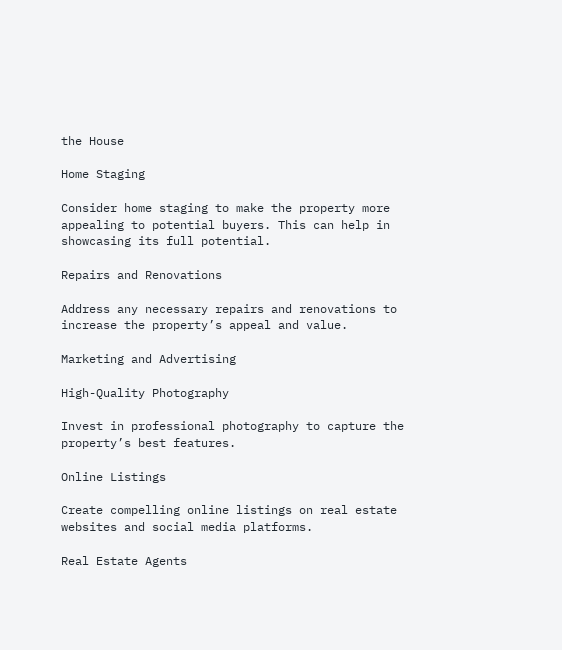the House

Home Staging

Consider home staging to make the property more appealing to potential buyers. This can help in showcasing its full potential.

Repairs and Renovations

Address any necessary repairs and renovations to increase the property’s appeal and value.

Marketing and Advertising

High-Quality Photography

Invest in professional photography to capture the property’s best features.

Online Listings

Create compelling online listings on real estate websites and social media platforms.

Real Estate Agents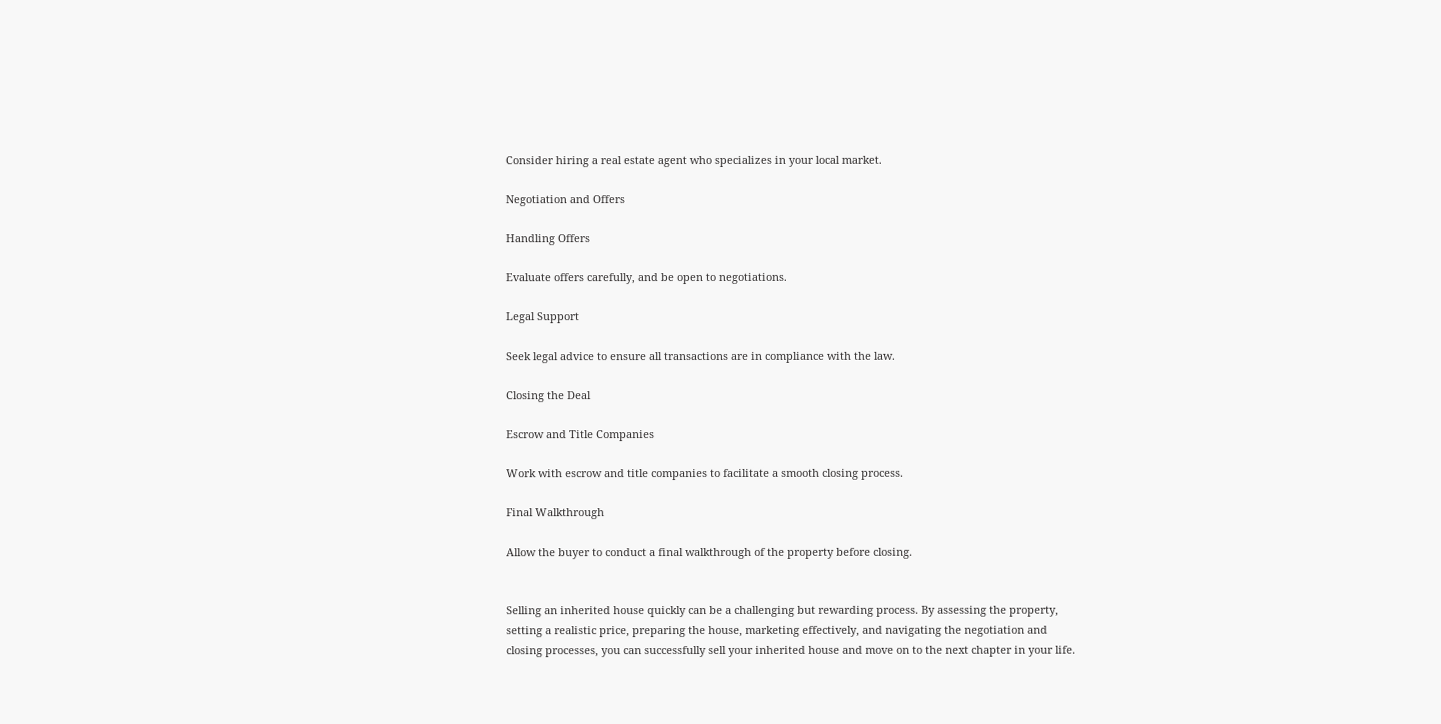Consider hiring a real estate agent who specializes in your local market.

Negotiation and Offers

Handling Offers

Evaluate offers carefully, and be open to negotiations.

Legal Support

Seek legal advice to ensure all transactions are in compliance with the law.

Closing the Deal

Escrow and Title Companies

Work with escrow and title companies to facilitate a smooth closing process.

Final Walkthrough

Allow the buyer to conduct a final walkthrough of the property before closing.


Selling an inherited house quickly can be a challenging but rewarding process. By assessing the property, setting a realistic price, preparing the house, marketing effectively, and navigating the negotiation and closing processes, you can successfully sell your inherited house and move on to the next chapter in your life.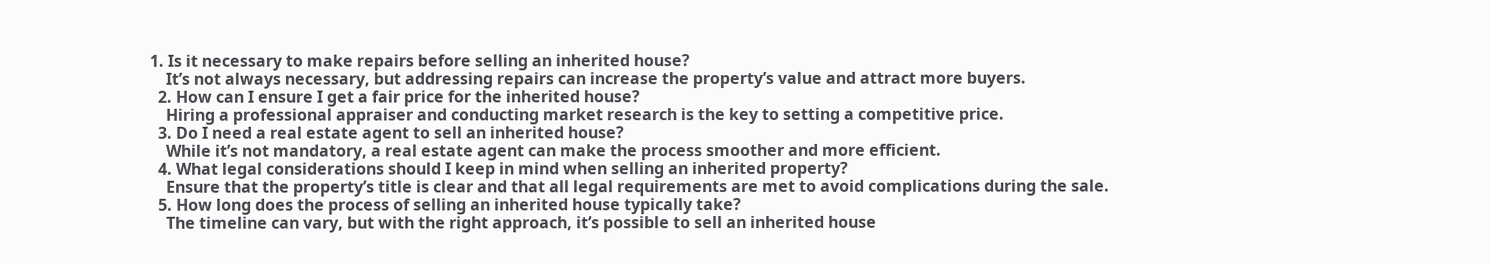1. Is it necessary to make repairs before selling an inherited house?
    It’s not always necessary, but addressing repairs can increase the property’s value and attract more buyers.
  2. How can I ensure I get a fair price for the inherited house?
    Hiring a professional appraiser and conducting market research is the key to setting a competitive price.
  3. Do I need a real estate agent to sell an inherited house?
    While it’s not mandatory, a real estate agent can make the process smoother and more efficient.
  4. What legal considerations should I keep in mind when selling an inherited property?
    Ensure that the property’s title is clear and that all legal requirements are met to avoid complications during the sale.
  5. How long does the process of selling an inherited house typically take?
    The timeline can vary, but with the right approach, it’s possible to sell an inherited house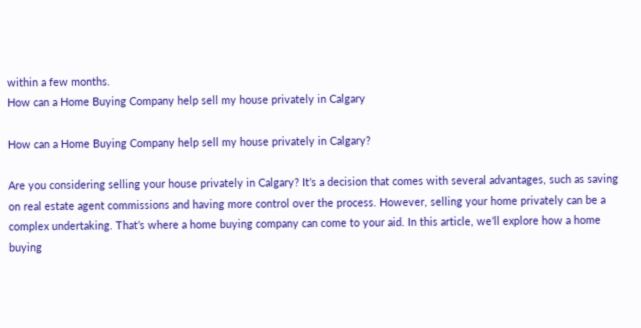within a few months.
How can a Home Buying Company help sell my house privately in Calgary

How can a Home Buying Company help sell my house privately in Calgary?

Are you considering selling your house privately in Calgary? It’s a decision that comes with several advantages, such as saving on real estate agent commissions and having more control over the process. However, selling your home privately can be a complex undertaking. That’s where a home buying company can come to your aid. In this article, we’ll explore how a home buying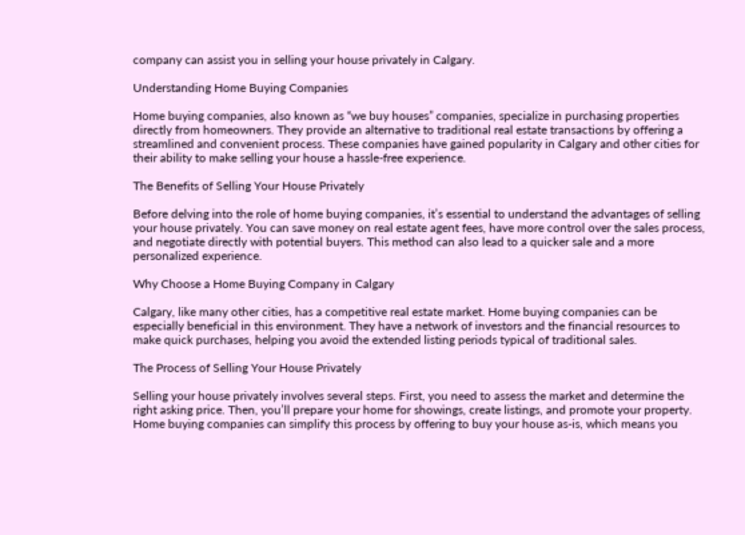company can assist you in selling your house privately in Calgary.

Understanding Home Buying Companies

Home buying companies, also known as “we buy houses” companies, specialize in purchasing properties directly from homeowners. They provide an alternative to traditional real estate transactions by offering a streamlined and convenient process. These companies have gained popularity in Calgary and other cities for their ability to make selling your house a hassle-free experience.

The Benefits of Selling Your House Privately

Before delving into the role of home buying companies, it’s essential to understand the advantages of selling your house privately. You can save money on real estate agent fees, have more control over the sales process, and negotiate directly with potential buyers. This method can also lead to a quicker sale and a more personalized experience.

Why Choose a Home Buying Company in Calgary

Calgary, like many other cities, has a competitive real estate market. Home buying companies can be especially beneficial in this environment. They have a network of investors and the financial resources to make quick purchases, helping you avoid the extended listing periods typical of traditional sales.

The Process of Selling Your House Privately

Selling your house privately involves several steps. First, you need to assess the market and determine the right asking price. Then, you’ll prepare your home for showings, create listings, and promote your property. Home buying companies can simplify this process by offering to buy your house as-is, which means you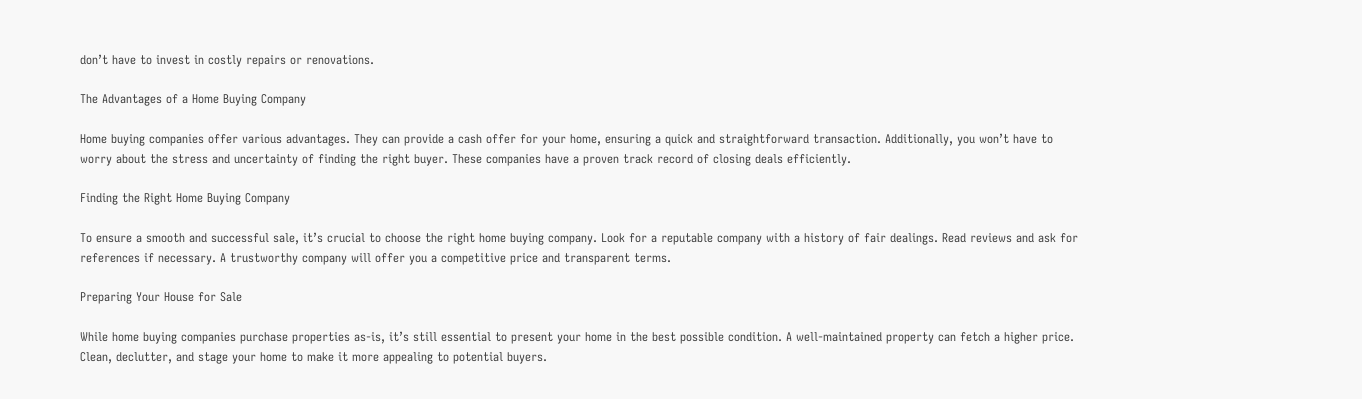don’t have to invest in costly repairs or renovations.

The Advantages of a Home Buying Company

Home buying companies offer various advantages. They can provide a cash offer for your home, ensuring a quick and straightforward transaction. Additionally, you won’t have to worry about the stress and uncertainty of finding the right buyer. These companies have a proven track record of closing deals efficiently.

Finding the Right Home Buying Company

To ensure a smooth and successful sale, it’s crucial to choose the right home buying company. Look for a reputable company with a history of fair dealings. Read reviews and ask for references if necessary. A trustworthy company will offer you a competitive price and transparent terms.

Preparing Your House for Sale

While home buying companies purchase properties as-is, it’s still essential to present your home in the best possible condition. A well-maintained property can fetch a higher price. Clean, declutter, and stage your home to make it more appealing to potential buyers.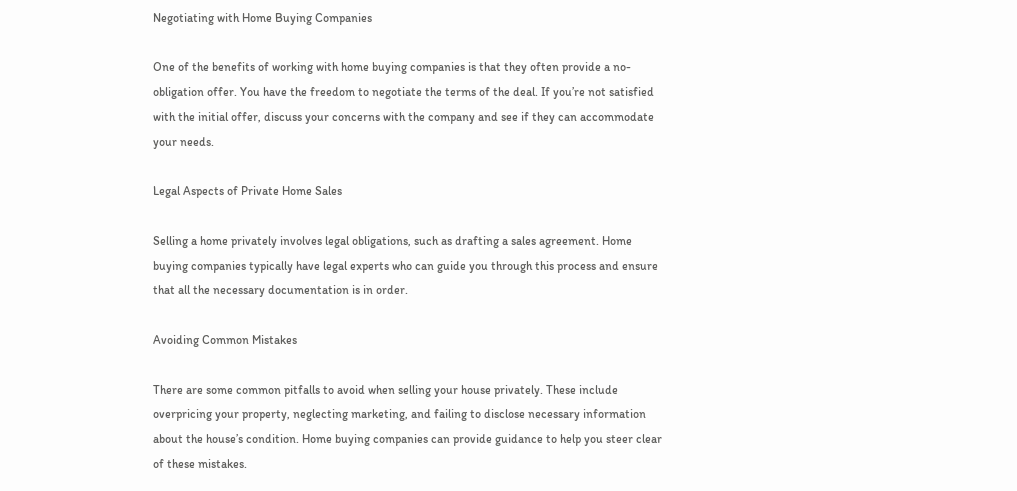Negotiating with Home Buying Companies

One of the benefits of working with home buying companies is that they often provide a no-obligation offer. You have the freedom to negotiate the terms of the deal. If you’re not satisfied with the initial offer, discuss your concerns with the company and see if they can accommodate your needs.

Legal Aspects of Private Home Sales

Selling a home privately involves legal obligations, such as drafting a sales agreement. Home buying companies typically have legal experts who can guide you through this process and ensure that all the necessary documentation is in order.

Avoiding Common Mistakes

There are some common pitfalls to avoid when selling your house privately. These include overpricing your property, neglecting marketing, and failing to disclose necessary information about the house’s condition. Home buying companies can provide guidance to help you steer clear of these mistakes.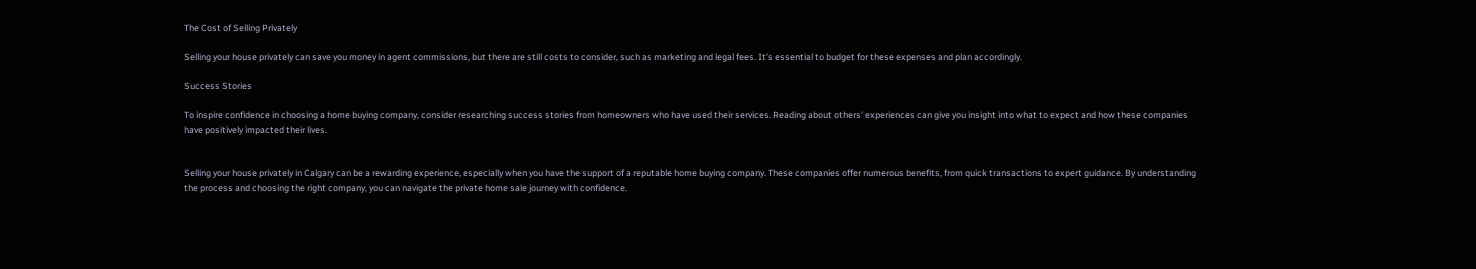The Cost of Selling Privately

Selling your house privately can save you money in agent commissions, but there are still costs to consider, such as marketing and legal fees. It’s essential to budget for these expenses and plan accordingly.

Success Stories

To inspire confidence in choosing a home buying company, consider researching success stories from homeowners who have used their services. Reading about others’ experiences can give you insight into what to expect and how these companies have positively impacted their lives.


Selling your house privately in Calgary can be a rewarding experience, especially when you have the support of a reputable home buying company. These companies offer numerous benefits, from quick transactions to expert guidance. By understanding the process and choosing the right company, you can navigate the private home sale journey with confidence.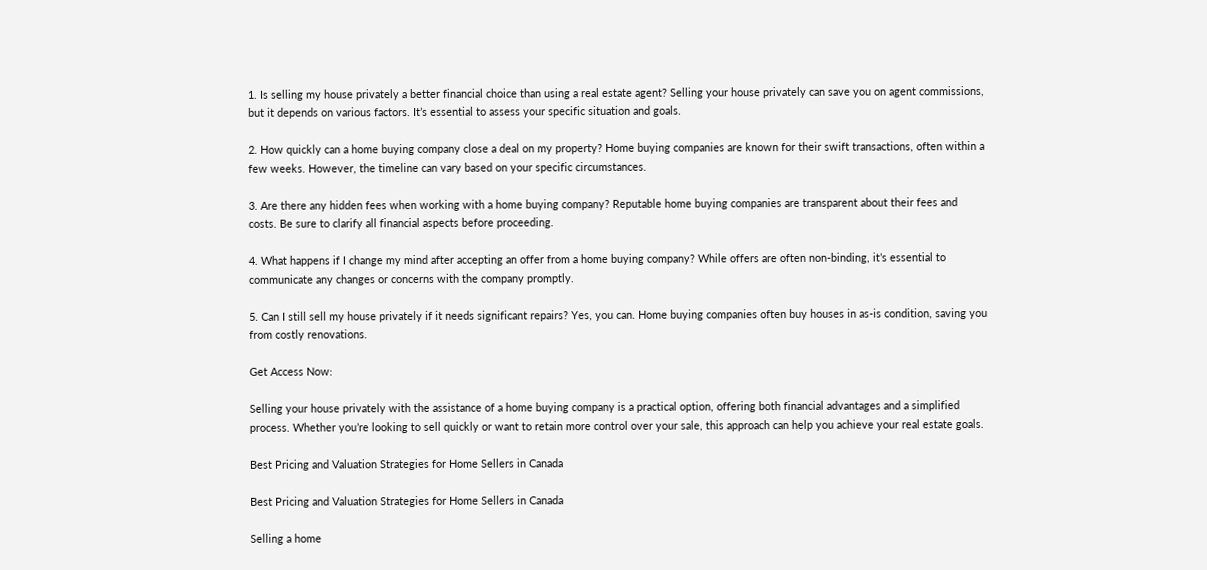1. Is selling my house privately a better financial choice than using a real estate agent? Selling your house privately can save you on agent commissions, but it depends on various factors. It’s essential to assess your specific situation and goals.

2. How quickly can a home buying company close a deal on my property? Home buying companies are known for their swift transactions, often within a few weeks. However, the timeline can vary based on your specific circumstances.

3. Are there any hidden fees when working with a home buying company? Reputable home buying companies are transparent about their fees and costs. Be sure to clarify all financial aspects before proceeding.

4. What happens if I change my mind after accepting an offer from a home buying company? While offers are often non-binding, it’s essential to communicate any changes or concerns with the company promptly.

5. Can I still sell my house privately if it needs significant repairs? Yes, you can. Home buying companies often buy houses in as-is condition, saving you from costly renovations.

Get Access Now:

Selling your house privately with the assistance of a home buying company is a practical option, offering both financial advantages and a simplified process. Whether you’re looking to sell quickly or want to retain more control over your sale, this approach can help you achieve your real estate goals.

Best Pricing and Valuation Strategies for Home Sellers in Canada

Best Pricing and Valuation Strategies for Home Sellers in Canada

Selling a home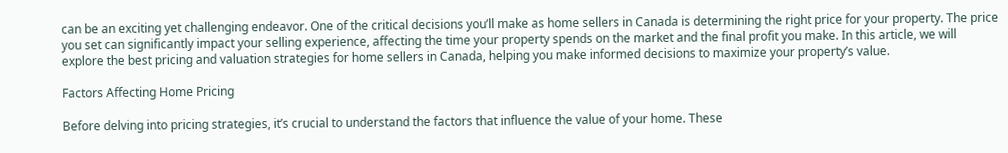can be an exciting yet challenging endeavor. One of the critical decisions you’ll make as home sellers in Canada is determining the right price for your property. The price you set can significantly impact your selling experience, affecting the time your property spends on the market and the final profit you make. In this article, we will explore the best pricing and valuation strategies for home sellers in Canada, helping you make informed decisions to maximize your property’s value.

Factors Affecting Home Pricing

Before delving into pricing strategies, it’s crucial to understand the factors that influence the value of your home. These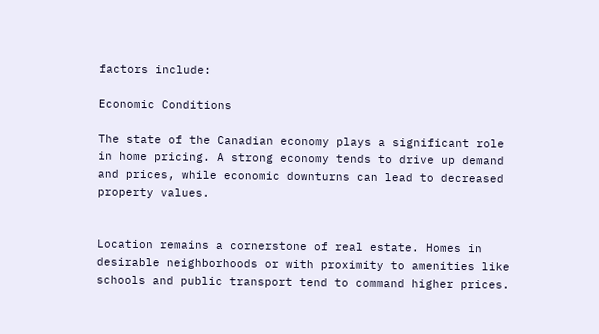factors include:

Economic Conditions

The state of the Canadian economy plays a significant role in home pricing. A strong economy tends to drive up demand and prices, while economic downturns can lead to decreased property values.


Location remains a cornerstone of real estate. Homes in desirable neighborhoods or with proximity to amenities like schools and public transport tend to command higher prices.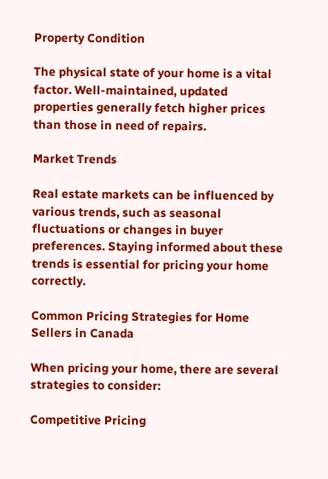Property Condition

The physical state of your home is a vital factor. Well-maintained, updated properties generally fetch higher prices than those in need of repairs.

Market Trends

Real estate markets can be influenced by various trends, such as seasonal fluctuations or changes in buyer preferences. Staying informed about these trends is essential for pricing your home correctly.

Common Pricing Strategies for Home Sellers in Canada

When pricing your home, there are several strategies to consider:

Competitive Pricing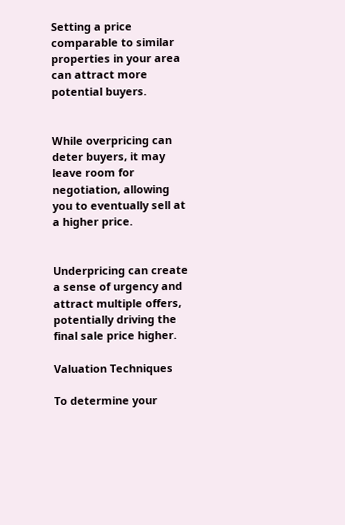Setting a price comparable to similar properties in your area can attract more potential buyers.


While overpricing can deter buyers, it may leave room for negotiation, allowing you to eventually sell at a higher price.


Underpricing can create a sense of urgency and attract multiple offers, potentially driving the final sale price higher.

Valuation Techniques

To determine your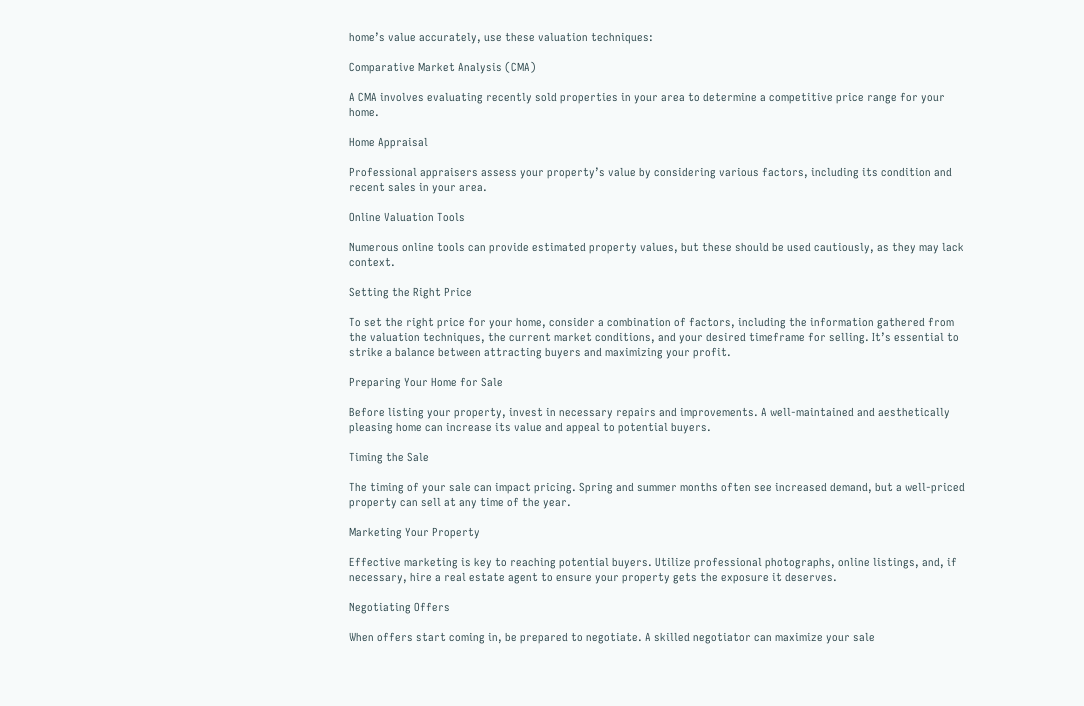home’s value accurately, use these valuation techniques:

Comparative Market Analysis (CMA)

A CMA involves evaluating recently sold properties in your area to determine a competitive price range for your home.

Home Appraisal

Professional appraisers assess your property’s value by considering various factors, including its condition and recent sales in your area.

Online Valuation Tools

Numerous online tools can provide estimated property values, but these should be used cautiously, as they may lack context.

Setting the Right Price

To set the right price for your home, consider a combination of factors, including the information gathered from the valuation techniques, the current market conditions, and your desired timeframe for selling. It’s essential to strike a balance between attracting buyers and maximizing your profit.

Preparing Your Home for Sale

Before listing your property, invest in necessary repairs and improvements. A well-maintained and aesthetically pleasing home can increase its value and appeal to potential buyers.

Timing the Sale

The timing of your sale can impact pricing. Spring and summer months often see increased demand, but a well-priced property can sell at any time of the year.

Marketing Your Property

Effective marketing is key to reaching potential buyers. Utilize professional photographs, online listings, and, if necessary, hire a real estate agent to ensure your property gets the exposure it deserves.

Negotiating Offers

When offers start coming in, be prepared to negotiate. A skilled negotiator can maximize your sale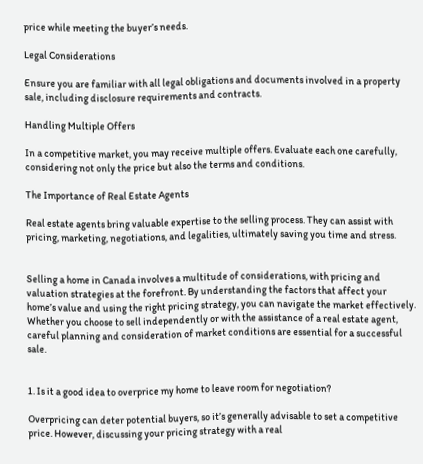price while meeting the buyer’s needs.

Legal Considerations

Ensure you are familiar with all legal obligations and documents involved in a property sale, including disclosure requirements and contracts.

Handling Multiple Offers

In a competitive market, you may receive multiple offers. Evaluate each one carefully, considering not only the price but also the terms and conditions.

The Importance of Real Estate Agents

Real estate agents bring valuable expertise to the selling process. They can assist with pricing, marketing, negotiations, and legalities, ultimately saving you time and stress.


Selling a home in Canada involves a multitude of considerations, with pricing and valuation strategies at the forefront. By understanding the factors that affect your home’s value and using the right pricing strategy, you can navigate the market effectively. Whether you choose to sell independently or with the assistance of a real estate agent, careful planning and consideration of market conditions are essential for a successful sale.


1. Is it a good idea to overprice my home to leave room for negotiation?

Overpricing can deter potential buyers, so it’s generally advisable to set a competitive price. However, discussing your pricing strategy with a real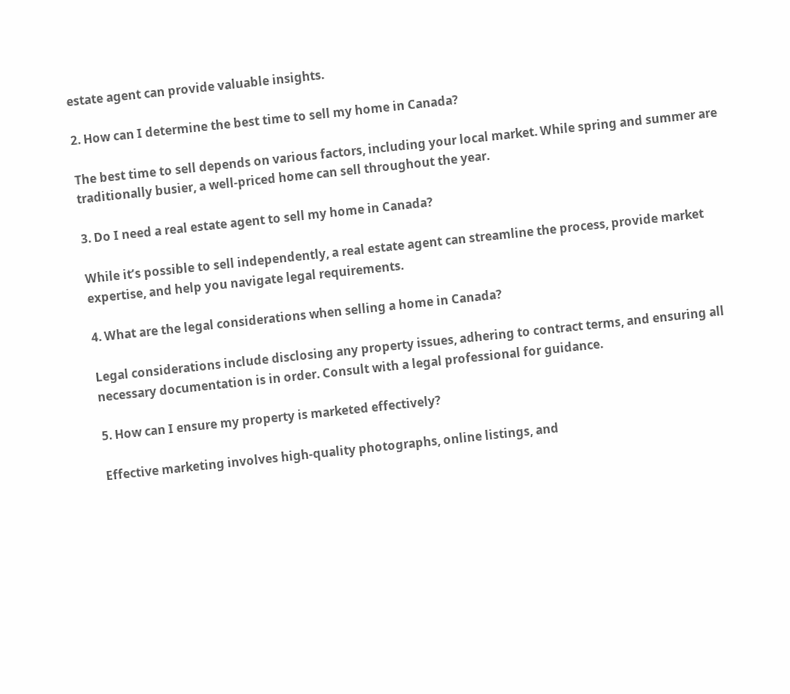estate agent can provide valuable insights.

2. How can I determine the best time to sell my home in Canada?

The best time to sell depends on various factors, including your local market. While spring and summer are traditionally busier, a well-priced home can sell throughout the year.

3. Do I need a real estate agent to sell my home in Canada?

While it’s possible to sell independently, a real estate agent can streamline the process, provide market expertise, and help you navigate legal requirements.

4. What are the legal considerations when selling a home in Canada?

Legal considerations include disclosing any property issues, adhering to contract terms, and ensuring all necessary documentation is in order. Consult with a legal professional for guidance.

5. How can I ensure my property is marketed effectively?

Effective marketing involves high-quality photographs, online listings, and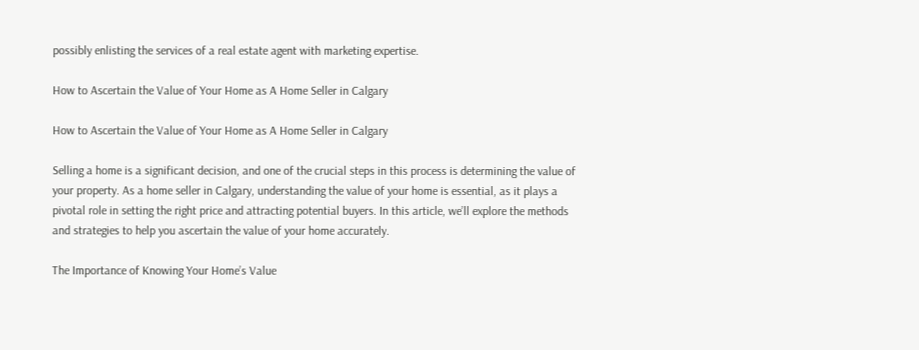possibly enlisting the services of a real estate agent with marketing expertise.

How to Ascertain the Value of Your Home as A Home Seller in Calgary

How to Ascertain the Value of Your Home as A Home Seller in Calgary

Selling a home is a significant decision, and one of the crucial steps in this process is determining the value of your property. As a home seller in Calgary, understanding the value of your home is essential, as it plays a pivotal role in setting the right price and attracting potential buyers. In this article, we’ll explore the methods and strategies to help you ascertain the value of your home accurately.

The Importance of Knowing Your Home’s Value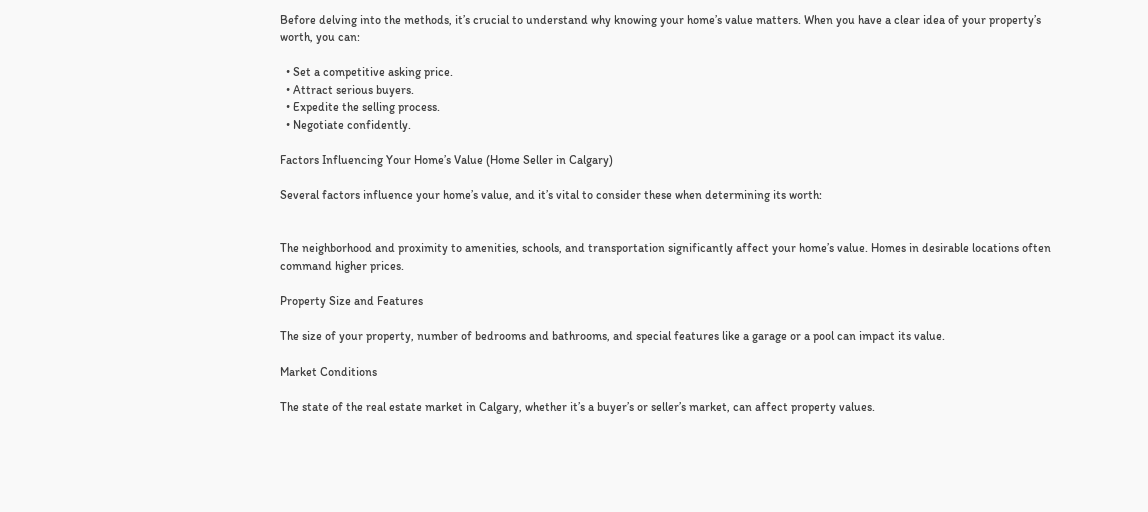Before delving into the methods, it’s crucial to understand why knowing your home’s value matters. When you have a clear idea of your property’s worth, you can:

  • Set a competitive asking price.
  • Attract serious buyers.
  • Expedite the selling process.
  • Negotiate confidently.

Factors Influencing Your Home’s Value (Home Seller in Calgary)

Several factors influence your home’s value, and it’s vital to consider these when determining its worth:


The neighborhood and proximity to amenities, schools, and transportation significantly affect your home’s value. Homes in desirable locations often command higher prices.

Property Size and Features

The size of your property, number of bedrooms and bathrooms, and special features like a garage or a pool can impact its value.

Market Conditions

The state of the real estate market in Calgary, whether it’s a buyer’s or seller’s market, can affect property values.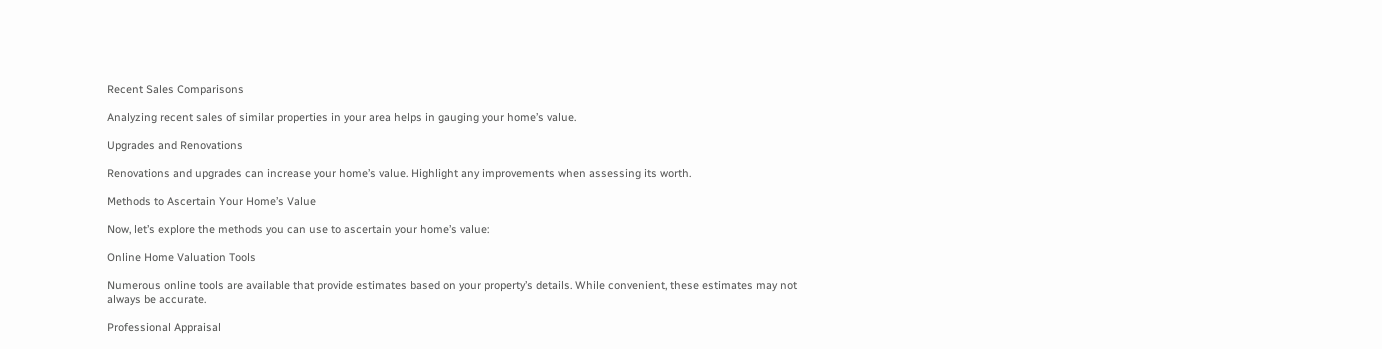Recent Sales Comparisons

Analyzing recent sales of similar properties in your area helps in gauging your home’s value.

Upgrades and Renovations

Renovations and upgrades can increase your home’s value. Highlight any improvements when assessing its worth.

Methods to Ascertain Your Home’s Value

Now, let’s explore the methods you can use to ascertain your home’s value:

Online Home Valuation Tools

Numerous online tools are available that provide estimates based on your property’s details. While convenient, these estimates may not always be accurate.

Professional Appraisal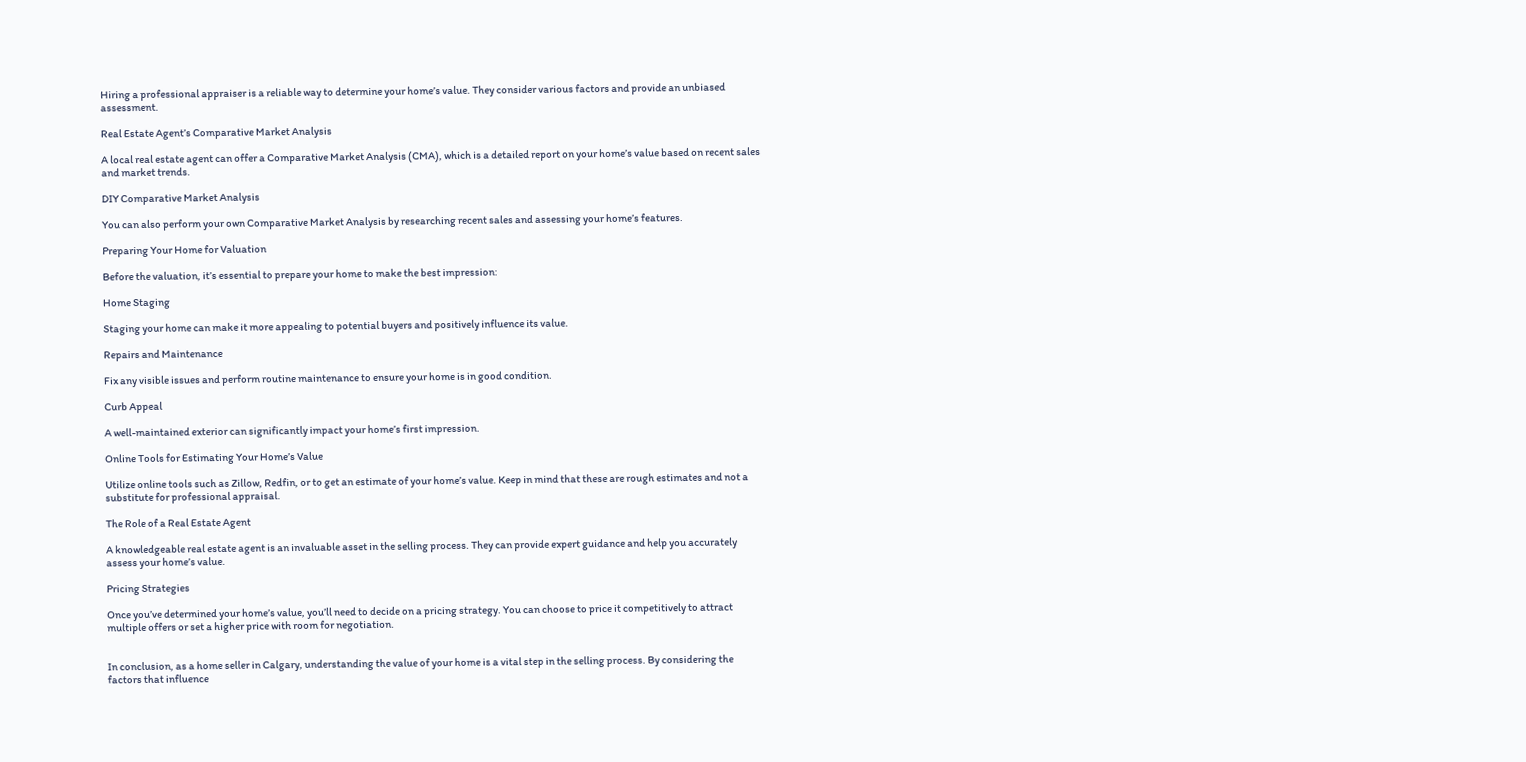Hiring a professional appraiser is a reliable way to determine your home’s value. They consider various factors and provide an unbiased assessment.

Real Estate Agent’s Comparative Market Analysis

A local real estate agent can offer a Comparative Market Analysis (CMA), which is a detailed report on your home’s value based on recent sales and market trends.

DIY Comparative Market Analysis

You can also perform your own Comparative Market Analysis by researching recent sales and assessing your home’s features.

Preparing Your Home for Valuation

Before the valuation, it’s essential to prepare your home to make the best impression:

Home Staging

Staging your home can make it more appealing to potential buyers and positively influence its value.

Repairs and Maintenance

Fix any visible issues and perform routine maintenance to ensure your home is in good condition.

Curb Appeal

A well-maintained exterior can significantly impact your home’s first impression.

Online Tools for Estimating Your Home’s Value

Utilize online tools such as Zillow, Redfin, or to get an estimate of your home’s value. Keep in mind that these are rough estimates and not a substitute for professional appraisal.

The Role of a Real Estate Agent

A knowledgeable real estate agent is an invaluable asset in the selling process. They can provide expert guidance and help you accurately assess your home’s value.

Pricing Strategies

Once you’ve determined your home’s value, you’ll need to decide on a pricing strategy. You can choose to price it competitively to attract multiple offers or set a higher price with room for negotiation.


In conclusion, as a home seller in Calgary, understanding the value of your home is a vital step in the selling process. By considering the factors that influence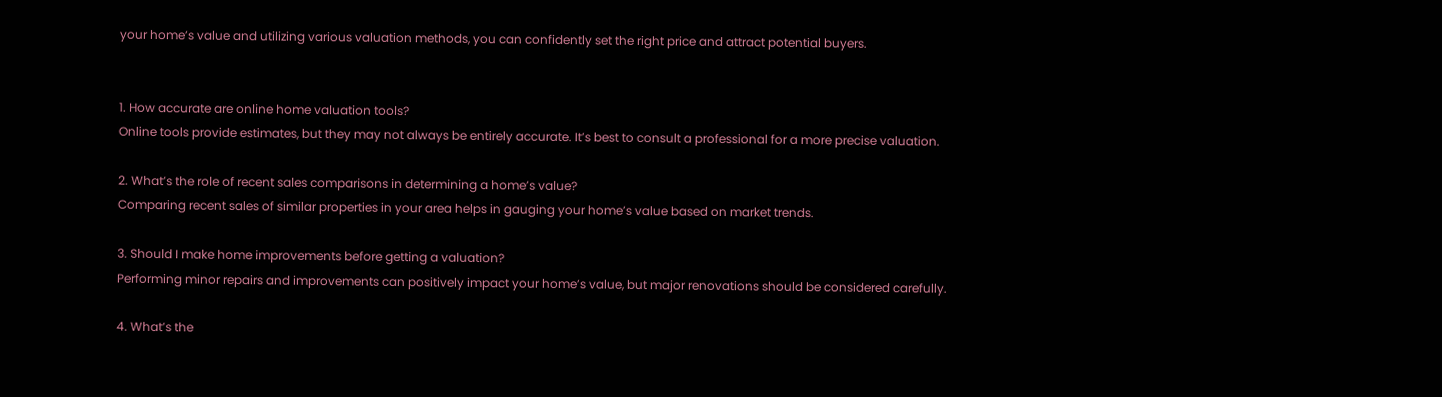your home’s value and utilizing various valuation methods, you can confidently set the right price and attract potential buyers.


1. How accurate are online home valuation tools?
Online tools provide estimates, but they may not always be entirely accurate. It’s best to consult a professional for a more precise valuation.

2. What’s the role of recent sales comparisons in determining a home’s value?
Comparing recent sales of similar properties in your area helps in gauging your home’s value based on market trends.

3. Should I make home improvements before getting a valuation?
Performing minor repairs and improvements can positively impact your home’s value, but major renovations should be considered carefully.

4. What’s the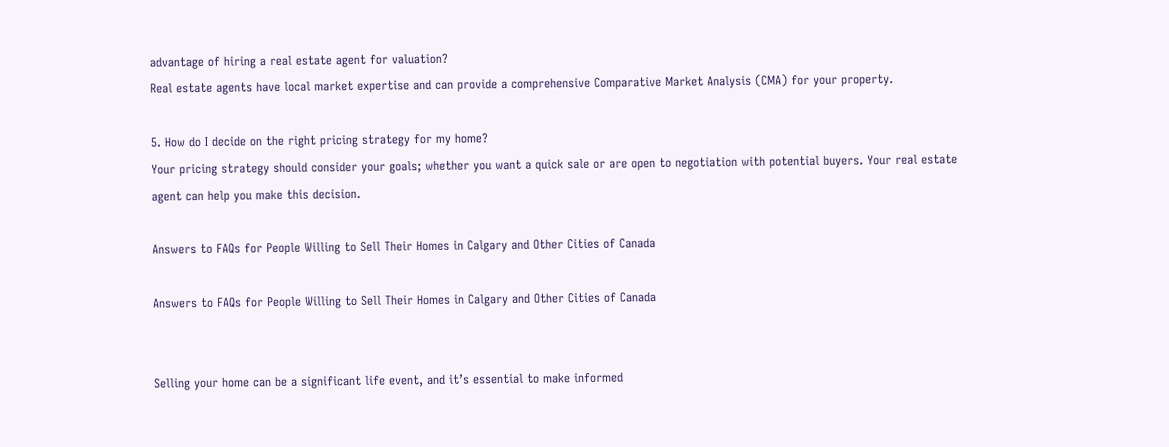advantage of hiring a real estate agent for valuation?
Real estate agents have local market expertise and can provide a comprehensive Comparative Market Analysis (CMA) for your property.

5. How do I decide on the right pricing strategy for my home?
Your pricing strategy should consider your goals; whether you want a quick sale or are open to negotiation with potential buyers. Your real estate agent can help you make this decision.

Answers to FAQs for People Willing to Sell Their Homes in Calgary and Other Cities of Canada

Answers to FAQs for People Willing to Sell Their Homes in Calgary and Other Cities of Canada


Selling your home can be a significant life event, and it’s essential to make informed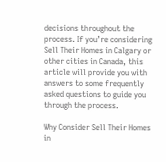decisions throughout the process. If you’re considering Sell Their Homes in Calgary or other cities in Canada, this article will provide you with answers to some frequently asked questions to guide you through the process.

Why Consider Sell Their Homes in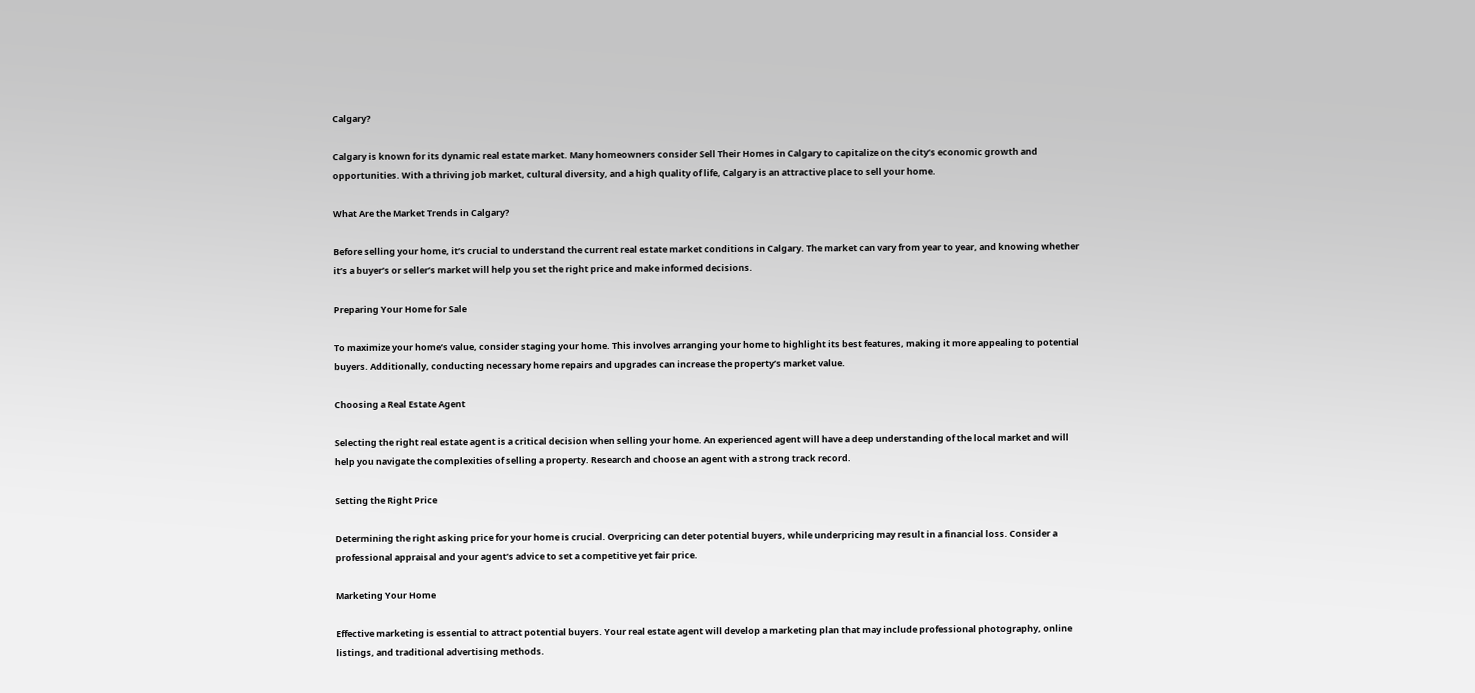Calgary?

Calgary is known for its dynamic real estate market. Many homeowners consider Sell Their Homes in Calgary to capitalize on the city’s economic growth and opportunities. With a thriving job market, cultural diversity, and a high quality of life, Calgary is an attractive place to sell your home.

What Are the Market Trends in Calgary?

Before selling your home, it’s crucial to understand the current real estate market conditions in Calgary. The market can vary from year to year, and knowing whether it’s a buyer’s or seller’s market will help you set the right price and make informed decisions.

Preparing Your Home for Sale

To maximize your home’s value, consider staging your home. This involves arranging your home to highlight its best features, making it more appealing to potential buyers. Additionally, conducting necessary home repairs and upgrades can increase the property’s market value.

Choosing a Real Estate Agent

Selecting the right real estate agent is a critical decision when selling your home. An experienced agent will have a deep understanding of the local market and will help you navigate the complexities of selling a property. Research and choose an agent with a strong track record.

Setting the Right Price

Determining the right asking price for your home is crucial. Overpricing can deter potential buyers, while underpricing may result in a financial loss. Consider a professional appraisal and your agent’s advice to set a competitive yet fair price.

Marketing Your Home

Effective marketing is essential to attract potential buyers. Your real estate agent will develop a marketing plan that may include professional photography, online listings, and traditional advertising methods.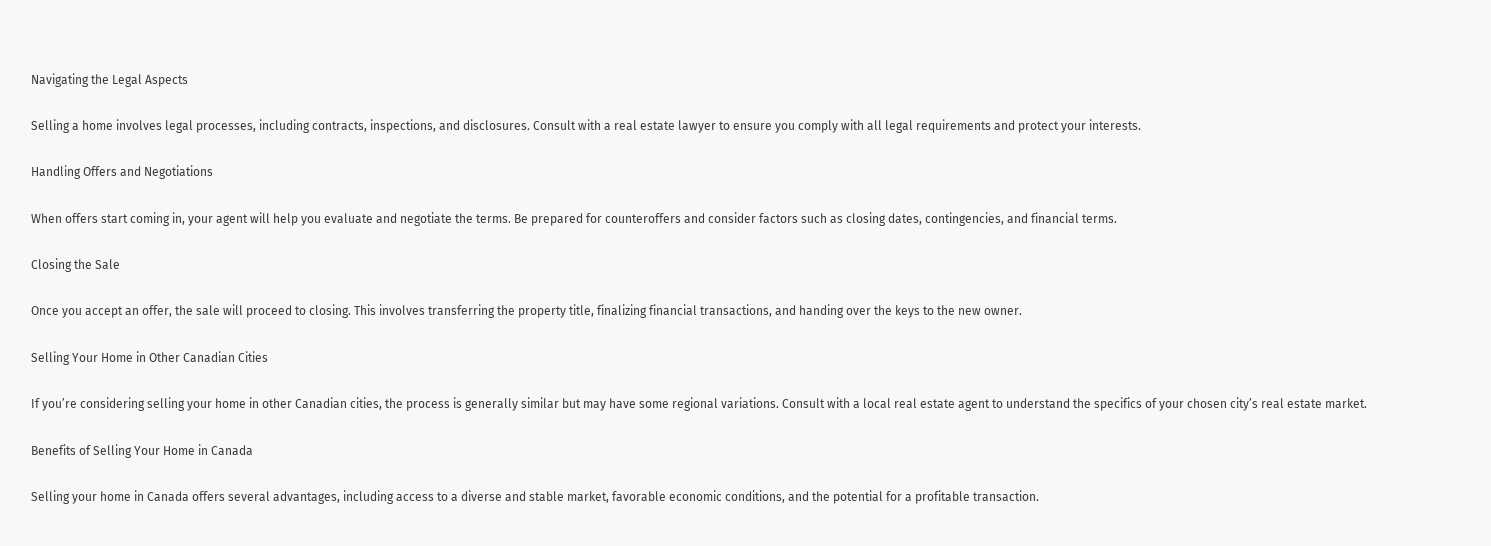Navigating the Legal Aspects

Selling a home involves legal processes, including contracts, inspections, and disclosures. Consult with a real estate lawyer to ensure you comply with all legal requirements and protect your interests.

Handling Offers and Negotiations

When offers start coming in, your agent will help you evaluate and negotiate the terms. Be prepared for counteroffers and consider factors such as closing dates, contingencies, and financial terms.

Closing the Sale

Once you accept an offer, the sale will proceed to closing. This involves transferring the property title, finalizing financial transactions, and handing over the keys to the new owner.

Selling Your Home in Other Canadian Cities

If you’re considering selling your home in other Canadian cities, the process is generally similar but may have some regional variations. Consult with a local real estate agent to understand the specifics of your chosen city’s real estate market.

Benefits of Selling Your Home in Canada

Selling your home in Canada offers several advantages, including access to a diverse and stable market, favorable economic conditions, and the potential for a profitable transaction.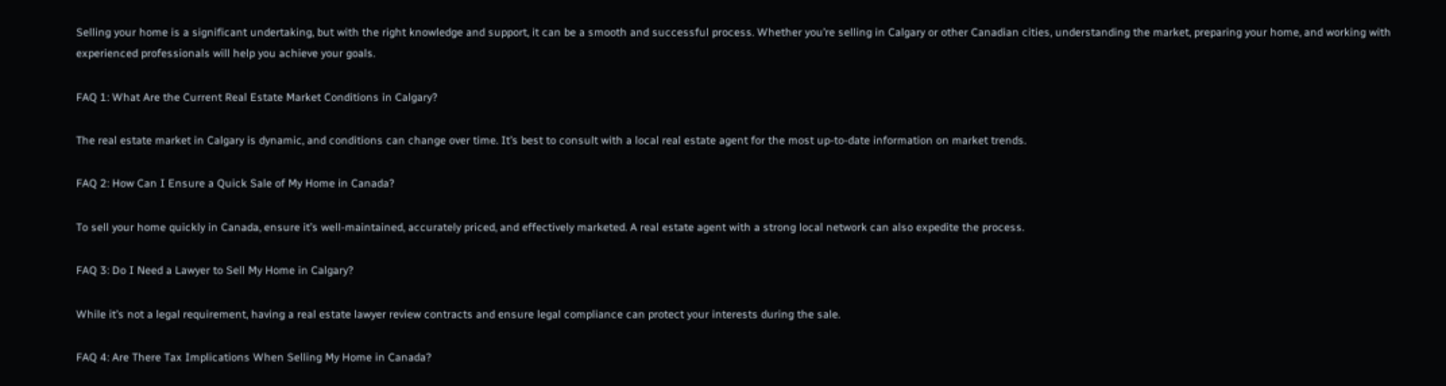Selling your home is a significant undertaking, but with the right knowledge and support, it can be a smooth and successful process. Whether you’re selling in Calgary or other Canadian cities, understanding the market, preparing your home, and working with experienced professionals will help you achieve your goals.

FAQ 1: What Are the Current Real Estate Market Conditions in Calgary?

The real estate market in Calgary is dynamic, and conditions can change over time. It’s best to consult with a local real estate agent for the most up-to-date information on market trends.

FAQ 2: How Can I Ensure a Quick Sale of My Home in Canada?

To sell your home quickly in Canada, ensure it’s well-maintained, accurately priced, and effectively marketed. A real estate agent with a strong local network can also expedite the process.

FAQ 3: Do I Need a Lawyer to Sell My Home in Calgary?

While it’s not a legal requirement, having a real estate lawyer review contracts and ensure legal compliance can protect your interests during the sale.

FAQ 4: Are There Tax Implications When Selling My Home in Canada?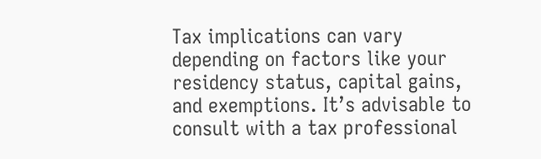Tax implications can vary depending on factors like your residency status, capital gains, and exemptions. It’s advisable to consult with a tax professional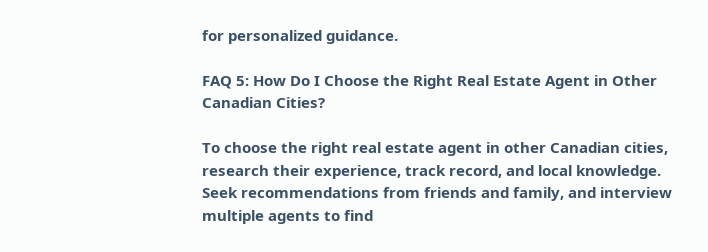for personalized guidance.

FAQ 5: How Do I Choose the Right Real Estate Agent in Other Canadian Cities?

To choose the right real estate agent in other Canadian cities, research their experience, track record, and local knowledge. Seek recommendations from friends and family, and interview multiple agents to find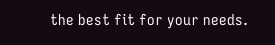the best fit for your needs.